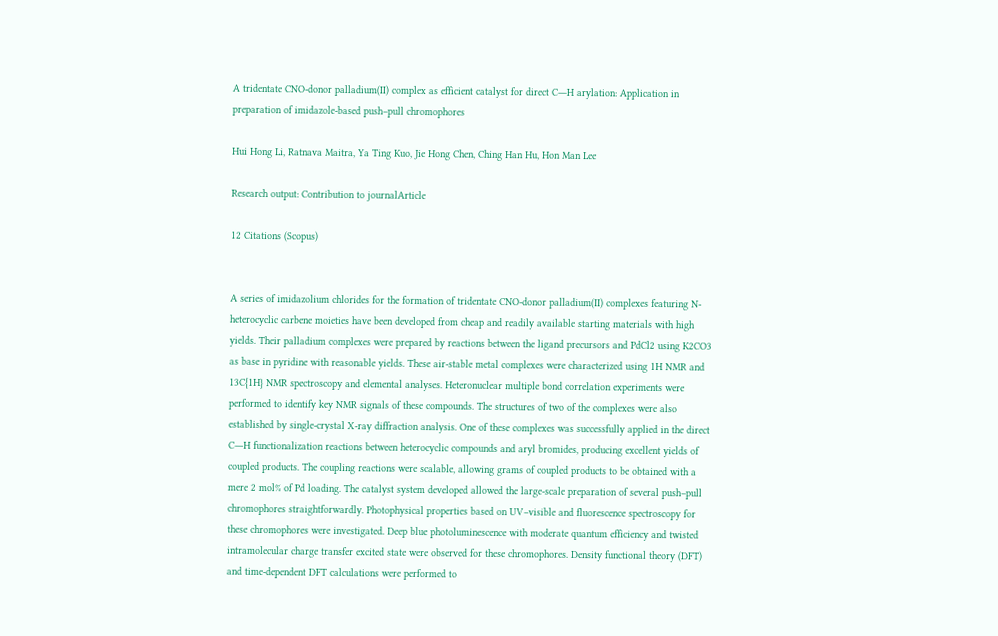A tridentate CNO-donor palladium(II) complex as efficient catalyst for direct C―H arylation: Application in preparation of imidazole-based push–pull chromophores

Hui Hong Li, Ratnava Maitra, Ya Ting Kuo, Jie Hong Chen, Ching Han Hu, Hon Man Lee

Research output: Contribution to journalArticle

12 Citations (Scopus)


A series of imidazolium chlorides for the formation of tridentate CNO-donor palladium(II) complexes featuring N-heterocyclic carbene moieties have been developed from cheap and readily available starting materials with high yields. Their palladium complexes were prepared by reactions between the ligand precursors and PdCl2 using K2CO3 as base in pyridine with reasonable yields. These air-stable metal complexes were characterized using 1H NMR and 13C{1H} NMR spectroscopy and elemental analyses. Heteronuclear multiple bond correlation experiments were performed to identify key NMR signals of these compounds. The structures of two of the complexes were also established by single-crystal X-ray diffraction analysis. One of these complexes was successfully applied in the direct C―H functionalization reactions between heterocyclic compounds and aryl bromides, producing excellent yields of coupled products. The coupling reactions were scalable, allowing grams of coupled products to be obtained with a mere 2 mol% of Pd loading. The catalyst system developed allowed the large-scale preparation of several push–pull chromophores straightforwardly. Photophysical properties based on UV–visible and fluorescence spectroscopy for these chromophores were investigated. Deep blue photoluminescence with moderate quantum efficiency and twisted intramolecular charge transfer excited state were observed for these chromophores. Density functional theory (DFT) and time-dependent DFT calculations were performed to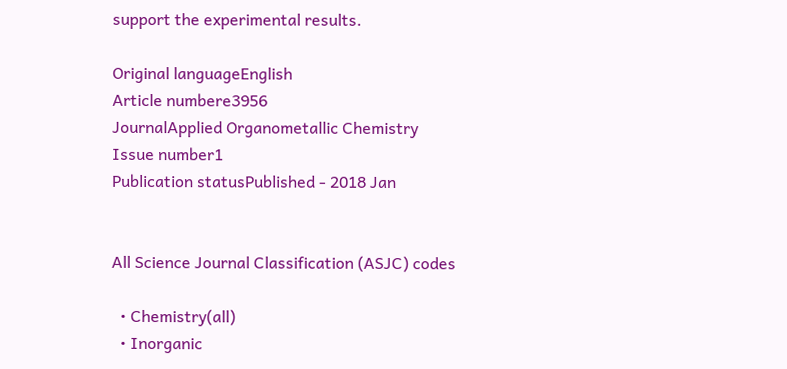support the experimental results.

Original languageEnglish
Article numbere3956
JournalApplied Organometallic Chemistry
Issue number1
Publication statusPublished - 2018 Jan


All Science Journal Classification (ASJC) codes

  • Chemistry(all)
  • Inorganic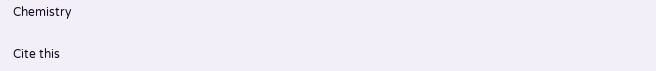Chemistry

Cite this